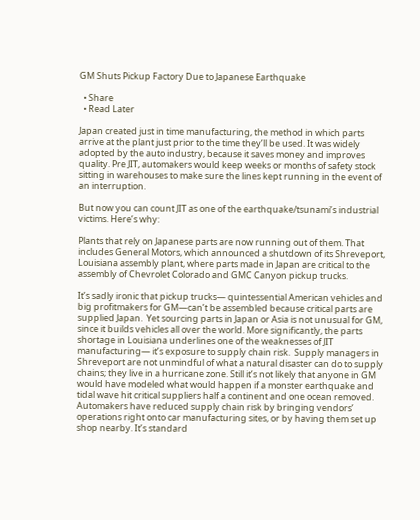GM Shuts Pickup Factory Due to Japanese Earthquake

  • Share
  • Read Later

Japan created just in time manufacturing, the method in which parts arrive at the plant just prior to the time they’ll be used. It was widely adopted by the auto industry, because it saves money and improves quality. Pre JIT, automakers would keep weeks or months of safety stock sitting in warehouses to make sure the lines kept running in the event of an interruption.

But now you can count JIT as one of the earthquake/tsunami’s industrial victims. Here’s why:

Plants that rely on Japanese parts are now running out of them. That includes General Motors, which announced a shutdown of its Shreveport, Louisiana assembly plant, where parts made in Japan are critical to the assembly of Chevrolet Colorado and GMC Canyon pickup trucks.

It’s sadly ironic that pickup trucks— quintessential American vehicles and big profitmakers for GM—can’t be assembled because critical parts are supplied Japan.  Yet sourcing parts in Japan or Asia is not unusual for GM, since it builds vehicles all over the world. More significantly, the parts shortage in Louisiana underlines one of the weaknesses of JIT manufacturing— it’s exposure to supply chain risk.  Supply managers in Shreveport are not unmindful of what a natural disaster can do to supply chains; they live in a hurricane zone. Still it’s not likely that anyone in GM would have modeled what would happen if a monster earthquake and tidal wave hit critical suppliers half a continent and one ocean removed. Automakers have reduced supply chain risk by bringing vendors’ operations right onto car manufacturing sites, or by having them set up shop nearby. It’s standard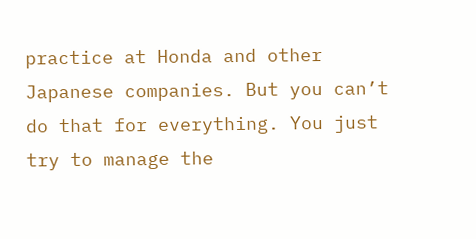practice at Honda and other Japanese companies. But you can’t do that for everything. You just try to manage the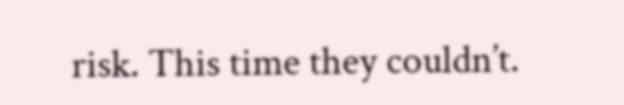risk. This time they couldn’t.